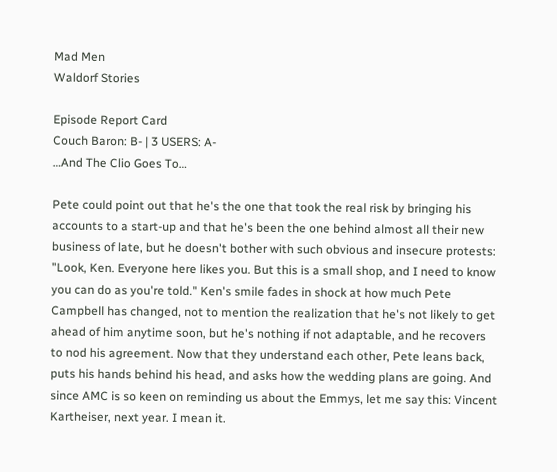Mad Men
Waldorf Stories

Episode Report Card
Couch Baron: B- | 3 USERS: A-
…And The Clio Goes To…

Pete could point out that he's the one that took the real risk by bringing his accounts to a start-up and that he's been the one behind almost all their new business of late, but he doesn't bother with such obvious and insecure protests: "Look, Ken. Everyone here likes you. But this is a small shop, and I need to know you can do as you're told." Ken's smile fades in shock at how much Pete Campbell has changed, not to mention the realization that he's not likely to get ahead of him anytime soon, but he's nothing if not adaptable, and he recovers to nod his agreement. Now that they understand each other, Pete leans back, puts his hands behind his head, and asks how the wedding plans are going. And since AMC is so keen on reminding us about the Emmys, let me say this: Vincent Kartheiser, next year. I mean it.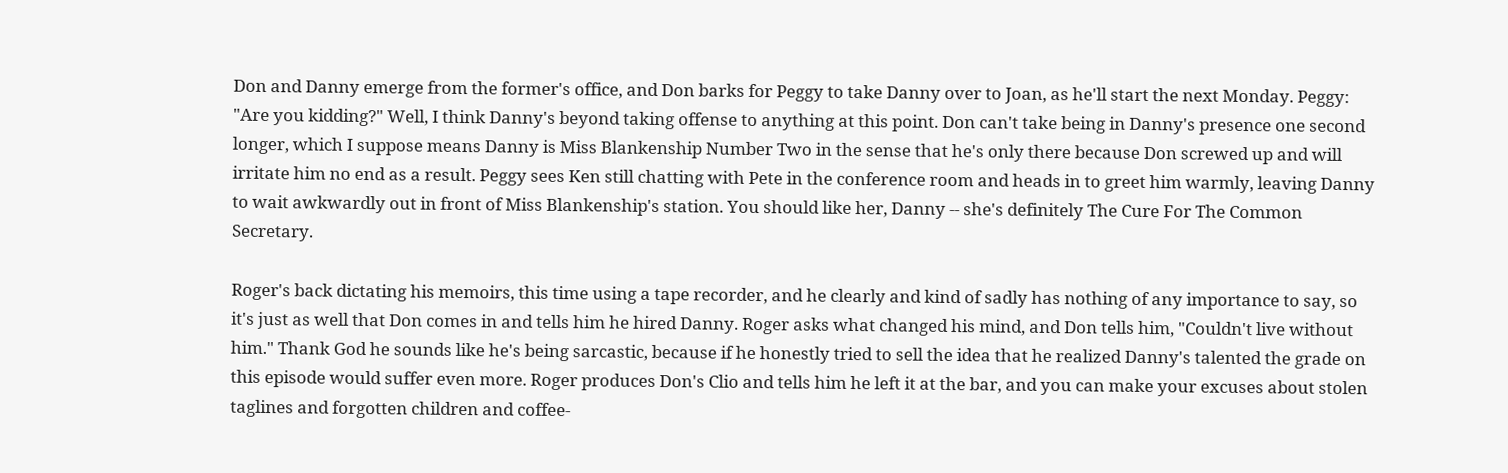Don and Danny emerge from the former's office, and Don barks for Peggy to take Danny over to Joan, as he'll start the next Monday. Peggy: "Are you kidding?" Well, I think Danny's beyond taking offense to anything at this point. Don can't take being in Danny's presence one second longer, which I suppose means Danny is Miss Blankenship Number Two in the sense that he's only there because Don screwed up and will irritate him no end as a result. Peggy sees Ken still chatting with Pete in the conference room and heads in to greet him warmly, leaving Danny to wait awkwardly out in front of Miss Blankenship's station. You should like her, Danny -- she's definitely The Cure For The Common Secretary.

Roger's back dictating his memoirs, this time using a tape recorder, and he clearly and kind of sadly has nothing of any importance to say, so it's just as well that Don comes in and tells him he hired Danny. Roger asks what changed his mind, and Don tells him, "Couldn't live without him." Thank God he sounds like he's being sarcastic, because if he honestly tried to sell the idea that he realized Danny's talented the grade on this episode would suffer even more. Roger produces Don's Clio and tells him he left it at the bar, and you can make your excuses about stolen taglines and forgotten children and coffee-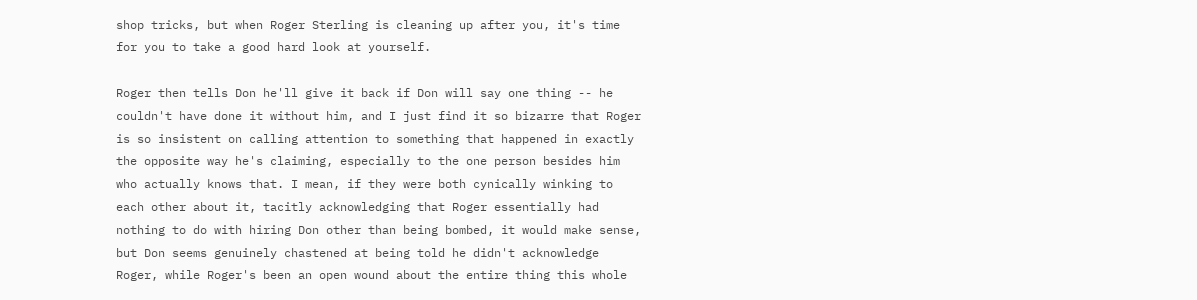shop tricks, but when Roger Sterling is cleaning up after you, it's time for you to take a good hard look at yourself.

Roger then tells Don he'll give it back if Don will say one thing -- he couldn't have done it without him, and I just find it so bizarre that Roger is so insistent on calling attention to something that happened in exactly the opposite way he's claiming, especially to the one person besides him who actually knows that. I mean, if they were both cynically winking to each other about it, tacitly acknowledging that Roger essentially had nothing to do with hiring Don other than being bombed, it would make sense, but Don seems genuinely chastened at being told he didn't acknowledge Roger, while Roger's been an open wound about the entire thing this whole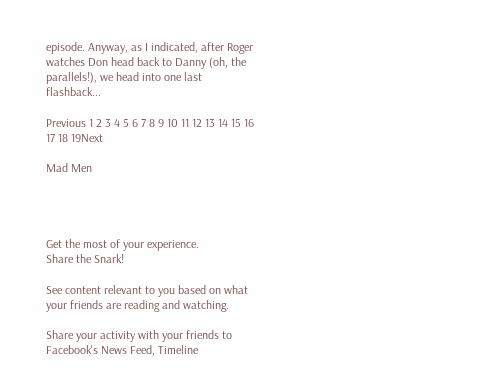episode. Anyway, as I indicated, after Roger watches Don head back to Danny (oh, the parallels!), we head into one last flashback...

Previous 1 2 3 4 5 6 7 8 9 10 11 12 13 14 15 16 17 18 19Next

Mad Men




Get the most of your experience.
Share the Snark!

See content relevant to you based on what your friends are reading and watching.

Share your activity with your friends to Facebook's News Feed, Timeline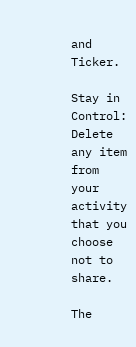and Ticker.

Stay in Control: Delete any item from your activity that you choose not to share.

The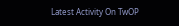Latest Activity On TwOP